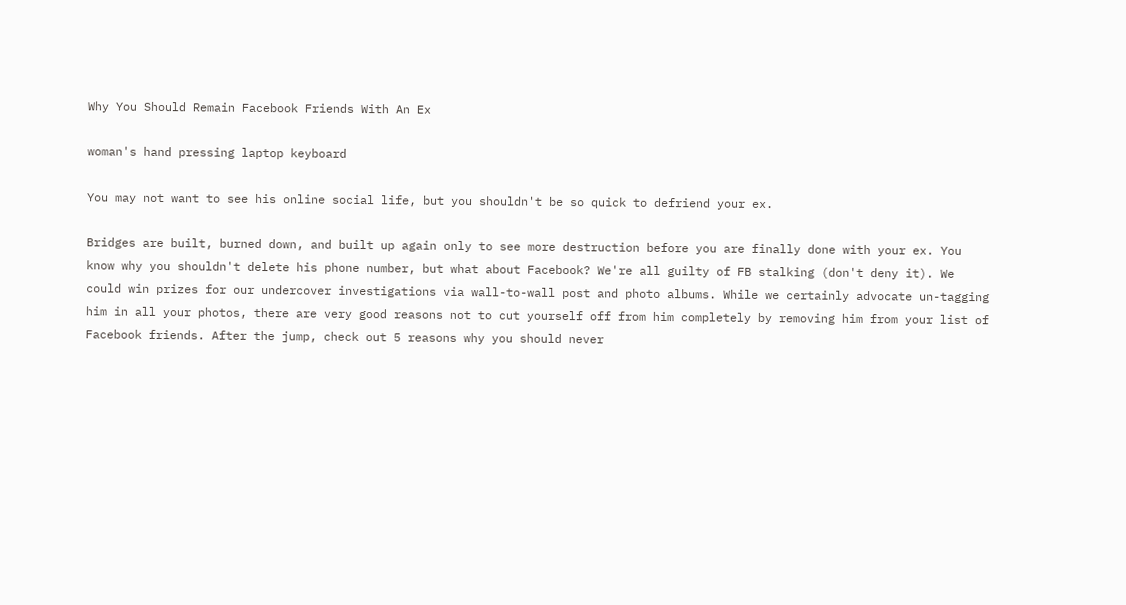Why You Should Remain Facebook Friends With An Ex

woman's hand pressing laptop keyboard

You may not want to see his online social life, but you shouldn't be so quick to defriend your ex.

Bridges are built, burned down, and built up again only to see more destruction before you are finally done with your ex. You know why you shouldn't delete his phone number, but what about Facebook? We're all guilty of FB stalking (don't deny it). We could win prizes for our undercover investigations via wall-to-wall post and photo albums. While we certainly advocate un-tagging him in all your photos, there are very good reasons not to cut yourself off from him completely by removing him from your list of Facebook friends. After the jump, check out 5 reasons why you should never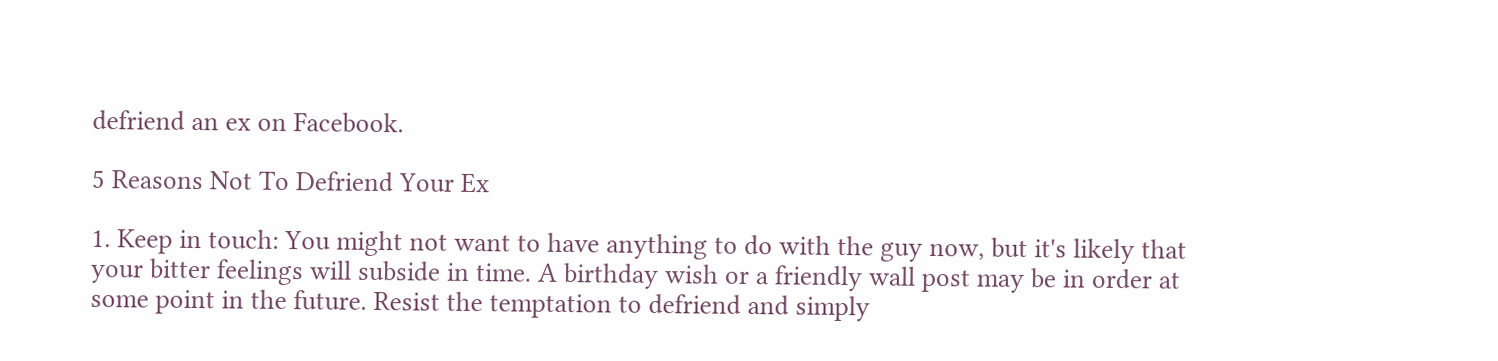defriend an ex on Facebook.

5 Reasons Not To Defriend Your Ex

1. Keep in touch: You might not want to have anything to do with the guy now, but it's likely that your bitter feelings will subside in time. A birthday wish or a friendly wall post may be in order at some point in the future. Resist the temptation to defriend and simply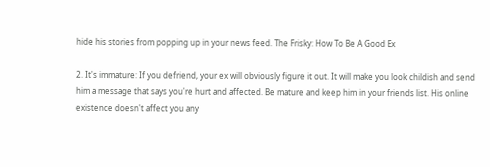hide his stories from popping up in your news feed. The Frisky: How To Be A Good Ex

2. It's immature: If you defriend, your ex will obviously figure it out. It will make you look childish and send him a message that says you're hurt and affected. Be mature and keep him in your friends list. His online existence doesn't affect you any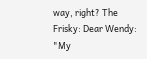way, right? The Frisky: Dear Wendy: "My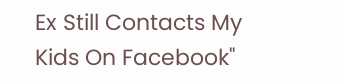Ex Still Contacts My Kids On Facebook"